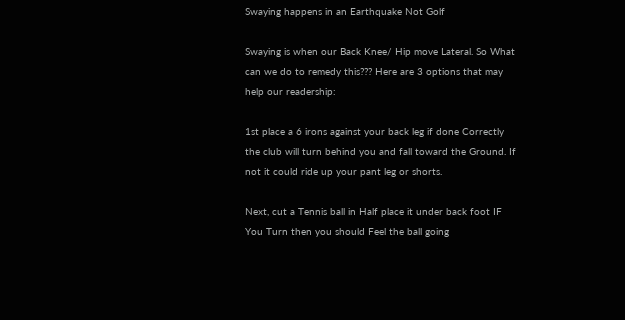Swaying happens in an Earthquake Not Golf

Swaying is when our Back Knee/ Hip move Lateral. So What can we do to remedy this??? Here are 3 options that may help our readership:

1st place a 6 irons against your back leg if done Correctly the club will turn behind you and fall toward the Ground. If not it could ride up your pant leg or shorts.

Next, cut a Tennis ball in Half place it under back foot IF You Turn then you should Feel the ball going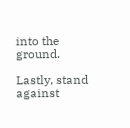into the ground.

Lastly, stand against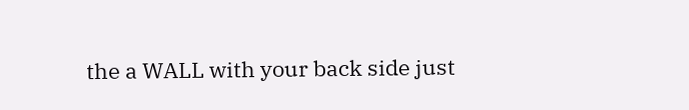the a WALL with your back side just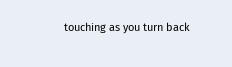touching as you turn back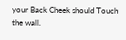your Back Cheek should Touch the wall.